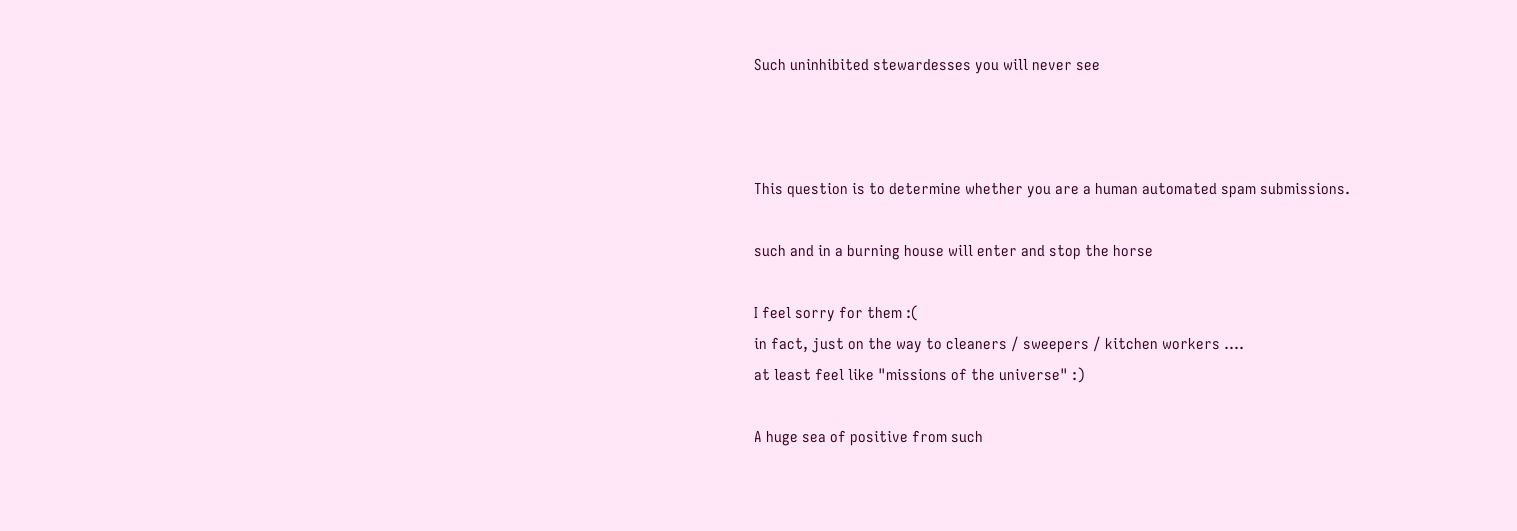Such uninhibited stewardesses you will never see



This question is to determine whether you are a human automated spam submissions.

such and in a burning house will enter and stop the horse

I feel sorry for them :(
in fact, just on the way to cleaners / sweepers / kitchen workers ....
at least feel like "missions of the universe" :)

A huge sea of positive from such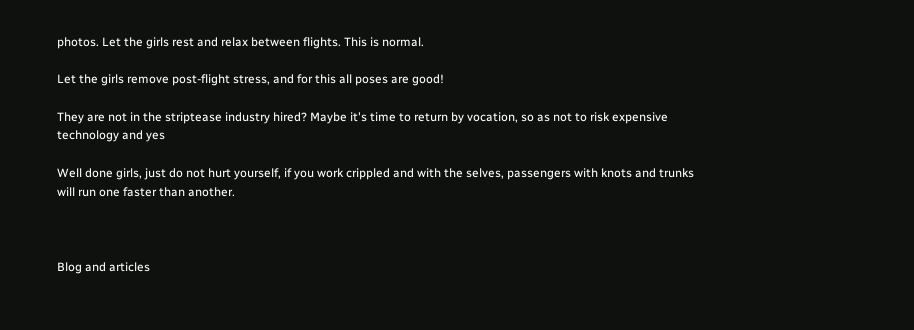photos. Let the girls rest and relax between flights. This is normal.

Let the girls remove post-flight stress, and for this all poses are good!

They are not in the striptease industry hired? Maybe it's time to return by vocation, so as not to risk expensive technology and yes

Well done girls, just do not hurt yourself, if you work crippled and with the selves, passengers with knots and trunks will run one faster than another.



Blog and articles